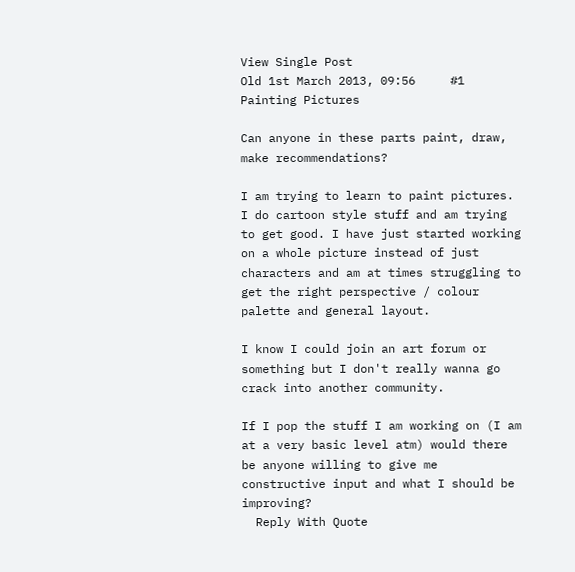View Single Post
Old 1st March 2013, 09:56     #1
Painting Pictures

Can anyone in these parts paint, draw, make recommendations?

I am trying to learn to paint pictures. I do cartoon style stuff and am trying to get good. I have just started working on a whole picture instead of just characters and am at times struggling to get the right perspective / colour palette and general layout.

I know I could join an art forum or something but I don't really wanna go crack into another community.

If I pop the stuff I am working on (I am at a very basic level atm) would there be anyone willing to give me constructive input and what I should be improving?
  Reply With Quote